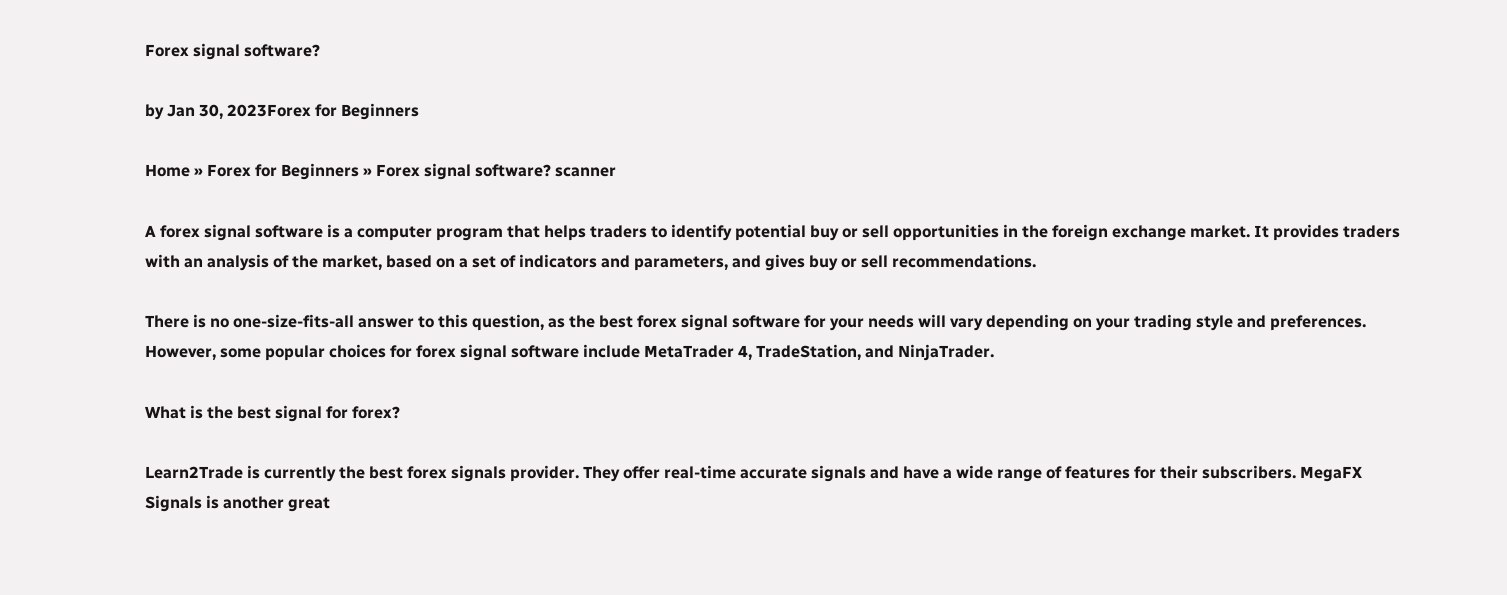Forex signal software?

by Jan 30, 2023Forex for Beginners

Home » Forex for Beginners » Forex signal software? scanner

A forex signal software is a computer program that helps traders to identify potential buy or sell opportunities in the foreign exchange market. It provides traders with an analysis of the market, based on a set of indicators and parameters, and gives buy or sell recommendations.

There is no one-size-fits-all answer to this question, as the best forex signal software for your needs will vary depending on your trading style and preferences. However, some popular choices for forex signal software include MetaTrader 4, TradeStation, and NinjaTrader.

What is the best signal for forex?

Learn2Trade is currently the best forex signals provider. They offer real-time accurate signals and have a wide range of features for their subscribers. MegaFX Signals is another great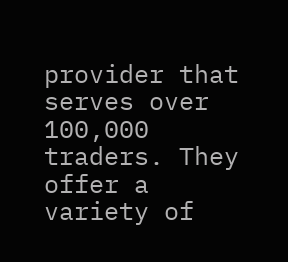provider that serves over 100,000 traders. They offer a variety of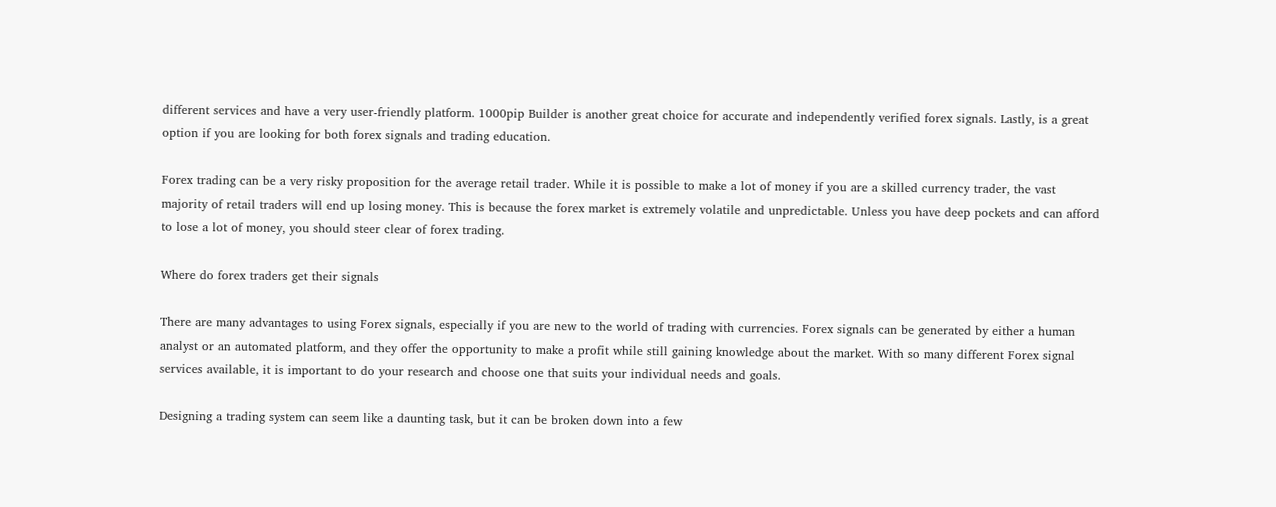different services and have a very user-friendly platform. 1000pip Builder is another great choice for accurate and independently verified forex signals. Lastly, is a great option if you are looking for both forex signals and trading education.

Forex trading can be a very risky proposition for the average retail trader. While it is possible to make a lot of money if you are a skilled currency trader, the vast majority of retail traders will end up losing money. This is because the forex market is extremely volatile and unpredictable. Unless you have deep pockets and can afford to lose a lot of money, you should steer clear of forex trading.

Where do forex traders get their signals

There are many advantages to using Forex signals, especially if you are new to the world of trading with currencies. Forex signals can be generated by either a human analyst or an automated platform, and they offer the opportunity to make a profit while still gaining knowledge about the market. With so many different Forex signal services available, it is important to do your research and choose one that suits your individual needs and goals.

Designing a trading system can seem like a daunting task, but it can be broken down into a few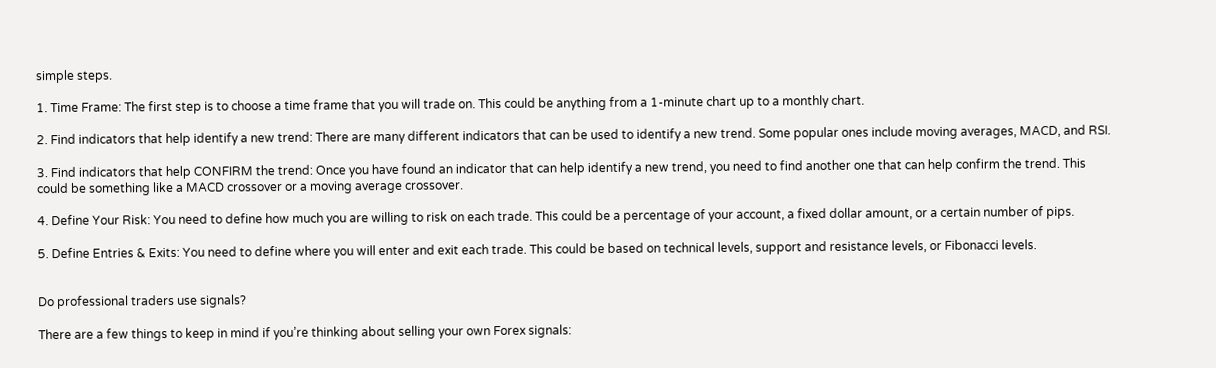simple steps.

1. Time Frame: The first step is to choose a time frame that you will trade on. This could be anything from a 1-minute chart up to a monthly chart.

2. Find indicators that help identify a new trend: There are many different indicators that can be used to identify a new trend. Some popular ones include moving averages, MACD, and RSI.

3. Find indicators that help CONFIRM the trend: Once you have found an indicator that can help identify a new trend, you need to find another one that can help confirm the trend. This could be something like a MACD crossover or a moving average crossover.

4. Define Your Risk: You need to define how much you are willing to risk on each trade. This could be a percentage of your account, a fixed dollar amount, or a certain number of pips.

5. Define Entries & Exits: You need to define where you will enter and exit each trade. This could be based on technical levels, support and resistance levels, or Fibonacci levels.


Do professional traders use signals?

There are a few things to keep in mind if you’re thinking about selling your own Forex signals: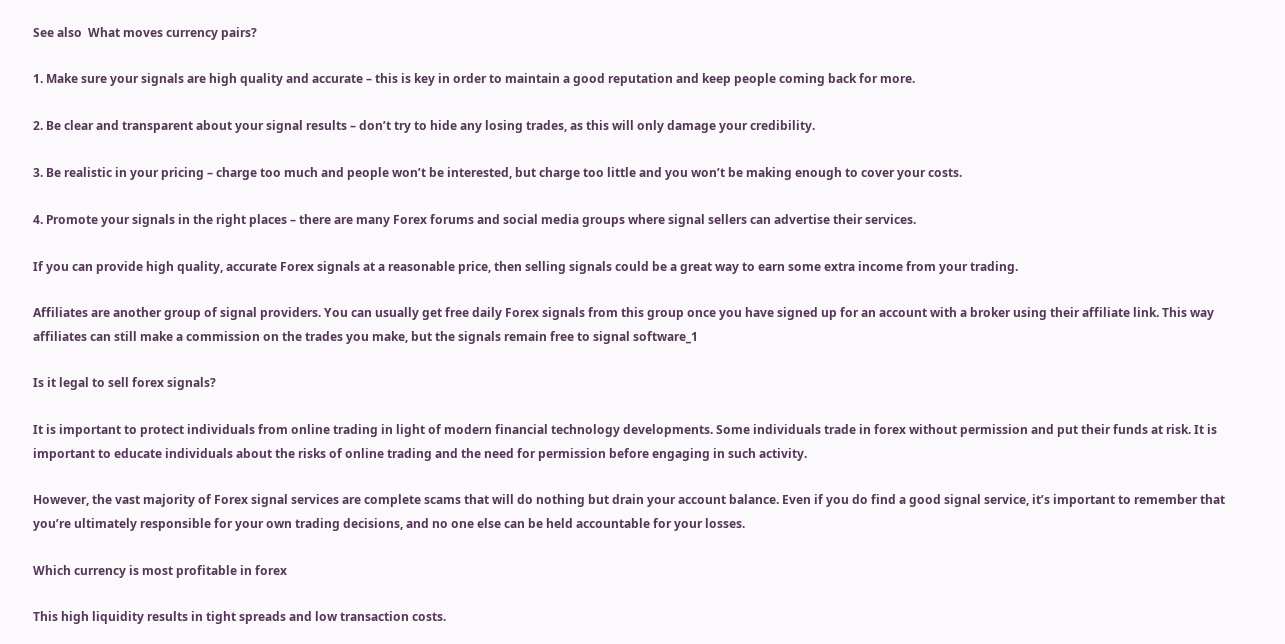See also  What moves currency pairs?

1. Make sure your signals are high quality and accurate – this is key in order to maintain a good reputation and keep people coming back for more.

2. Be clear and transparent about your signal results – don’t try to hide any losing trades, as this will only damage your credibility.

3. Be realistic in your pricing – charge too much and people won’t be interested, but charge too little and you won’t be making enough to cover your costs.

4. Promote your signals in the right places – there are many Forex forums and social media groups where signal sellers can advertise their services.

If you can provide high quality, accurate Forex signals at a reasonable price, then selling signals could be a great way to earn some extra income from your trading.

Affiliates are another group of signal providers. You can usually get free daily Forex signals from this group once you have signed up for an account with a broker using their affiliate link. This way affiliates can still make a commission on the trades you make, but the signals remain free to signal software_1

Is it legal to sell forex signals?

It is important to protect individuals from online trading in light of modern financial technology developments. Some individuals trade in forex without permission and put their funds at risk. It is important to educate individuals about the risks of online trading and the need for permission before engaging in such activity.

However, the vast majority of Forex signal services are complete scams that will do nothing but drain your account balance. Even if you do find a good signal service, it’s important to remember that you’re ultimately responsible for your own trading decisions, and no one else can be held accountable for your losses.

Which currency is most profitable in forex

This high liquidity results in tight spreads and low transaction costs.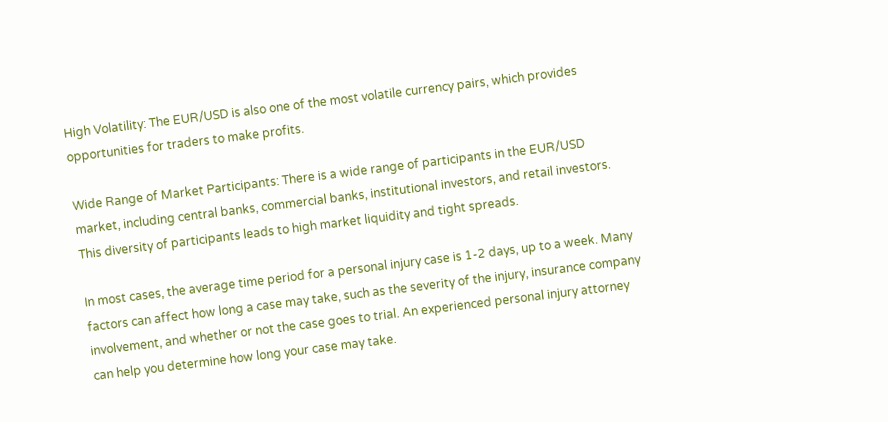High Volatility: The EUR/USD is also one of the most volatile currency pairs, which provides opportunities for traders to make profits.

Wide Range of Market Participants: There is a wide range of participants in the EUR/USD market, including central banks, commercial banks, institutional investors, and retail investors. This diversity of participants leads to high market liquidity and tight spreads.

In most cases, the average time period for a personal injury case is 1-2 days, up to a week. Many factors can affect how long a case may take, such as the severity of the injury, insurance company involvement, and whether or not the case goes to trial. An experienced personal injury attorney can help you determine how long your case may take.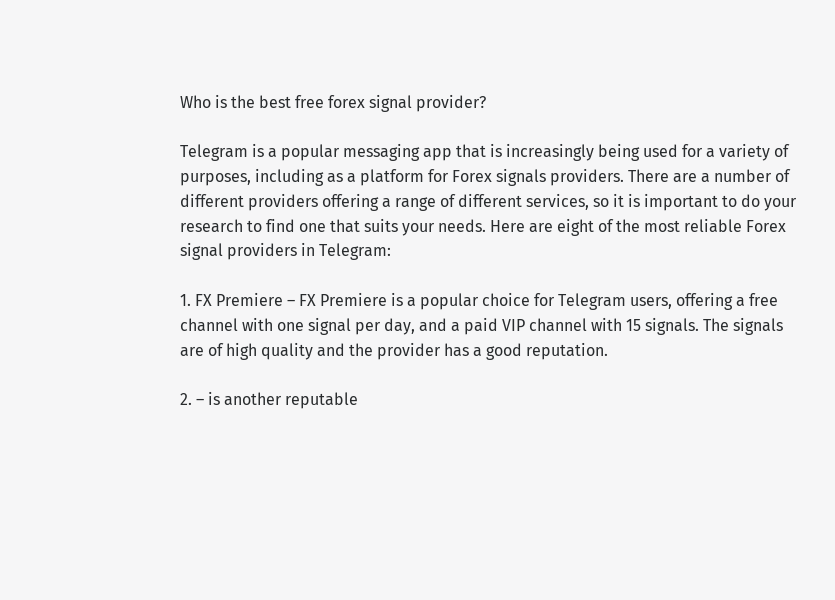Who is the best free forex signal provider?

Telegram is a popular messaging app that is increasingly being used for a variety of purposes, including as a platform for Forex signals providers. There are a number of different providers offering a range of different services, so it is important to do your research to find one that suits your needs. Here are eight of the most reliable Forex signal providers in Telegram:

1. FX Premiere – FX Premiere is a popular choice for Telegram users, offering a free channel with one signal per day, and a paid VIP channel with 15 signals. The signals are of high quality and the provider has a good reputation.

2. – is another reputable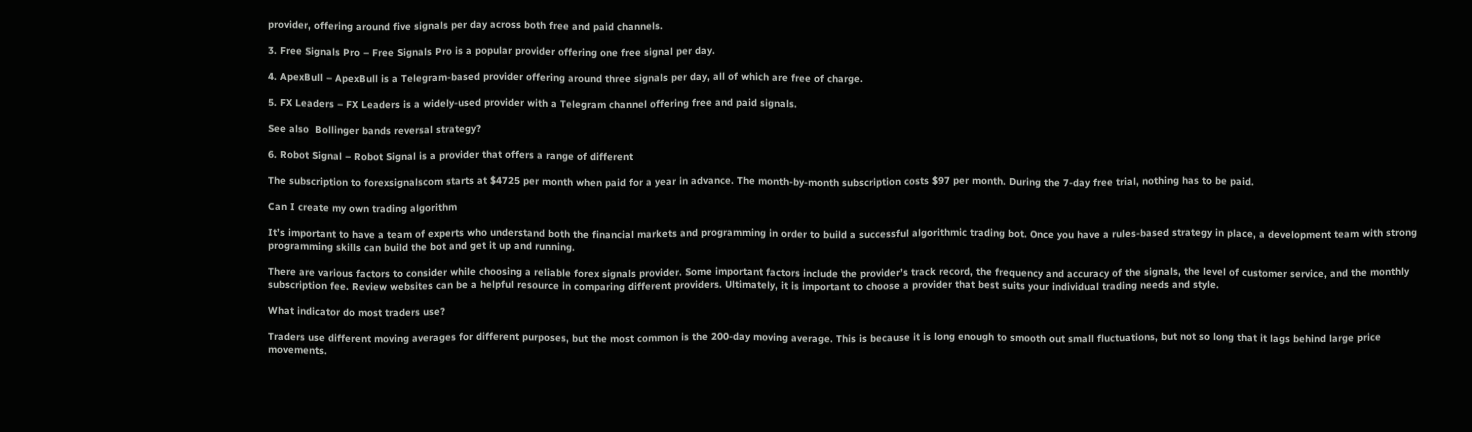provider, offering around five signals per day across both free and paid channels.

3. Free Signals Pro – Free Signals Pro is a popular provider offering one free signal per day.

4. ApexBull – ApexBull is a Telegram-based provider offering around three signals per day, all of which are free of charge.

5. FX Leaders – FX Leaders is a widely-used provider with a Telegram channel offering free and paid signals.

See also  Bollinger bands reversal strategy?

6. Robot Signal – Robot Signal is a provider that offers a range of different

The subscription to forexsignalscom starts at $4725 per month when paid for a year in advance. The month-by-month subscription costs $97 per month. During the 7-day free trial, nothing has to be paid.

Can I create my own trading algorithm

It’s important to have a team of experts who understand both the financial markets and programming in order to build a successful algorithmic trading bot. Once you have a rules-based strategy in place, a development team with strong programming skills can build the bot and get it up and running.

There are various factors to consider while choosing a reliable forex signals provider. Some important factors include the provider’s track record, the frequency and accuracy of the signals, the level of customer service, and the monthly subscription fee. Review websites can be a helpful resource in comparing different providers. Ultimately, it is important to choose a provider that best suits your individual trading needs and style.

What indicator do most traders use?

Traders use different moving averages for different purposes, but the most common is the 200-day moving average. This is because it is long enough to smooth out small fluctuations, but not so long that it lags behind large price movements.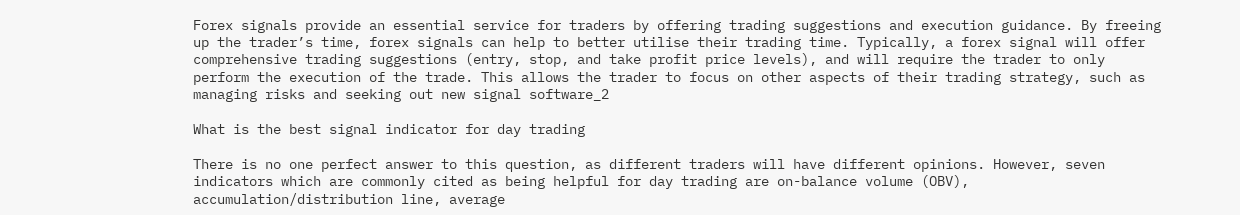Forex signals provide an essential service for traders by offering trading suggestions and execution guidance. By freeing up the trader’s time, forex signals can help to better utilise their trading time. Typically, a forex signal will offer comprehensive trading suggestions (entry, stop, and take profit price levels), and will require the trader to only perform the execution of the trade. This allows the trader to focus on other aspects of their trading strategy, such as managing risks and seeking out new signal software_2

What is the best signal indicator for day trading

There is no one perfect answer to this question, as different traders will have different opinions. However, seven indicators which are commonly cited as being helpful for day trading are on-balance volume (OBV), accumulation/distribution line, average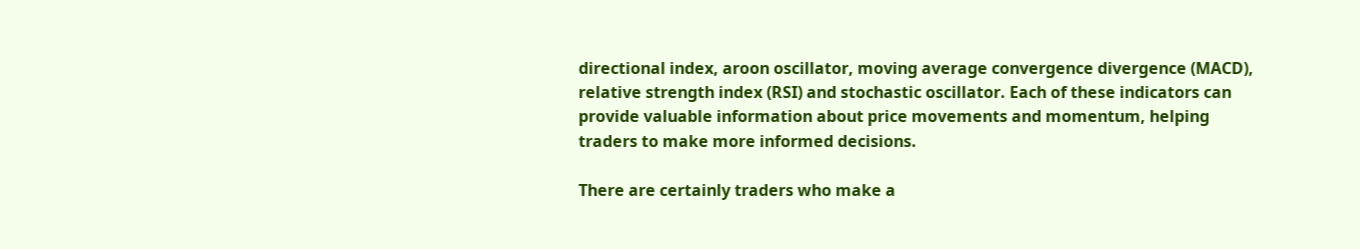directional index, aroon oscillator, moving average convergence divergence (MACD), relative strength index (RSI) and stochastic oscillator. Each of these indicators can provide valuable information about price movements and momentum, helping traders to make more informed decisions.

There are certainly traders who make a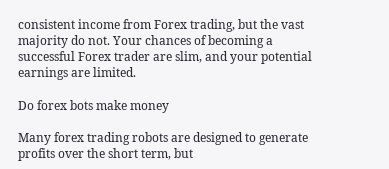consistent income from Forex trading, but the vast majority do not. Your chances of becoming a successful Forex trader are slim, and your potential earnings are limited.

Do forex bots make money

Many forex trading robots are designed to generate profits over the short term, but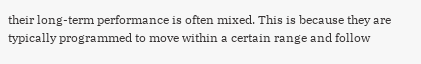their long-term performance is often mixed. This is because they are typically programmed to move within a certain range and follow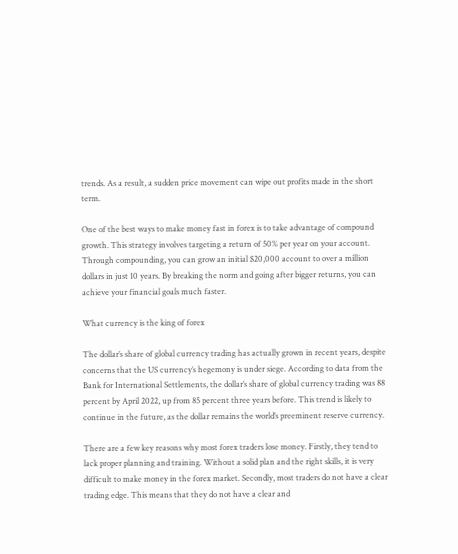trends. As a result, a sudden price movement can wipe out profits made in the short term.

One of the best ways to make money fast in forex is to take advantage of compound growth. This strategy involves targeting a return of 50% per year on your account. Through compounding, you can grow an initial $20,000 account to over a million dollars in just 10 years. By breaking the norm and going after bigger returns, you can achieve your financial goals much faster.

What currency is the king of forex

The dollar’s share of global currency trading has actually grown in recent years, despite concerns that the US currency’s hegemony is under siege. According to data from the Bank for International Settlements, the dollar’s share of global currency trading was 88 percent by April 2022, up from 85 percent three years before. This trend is likely to continue in the future, as the dollar remains the world’s preeminent reserve currency.

There are a few key reasons why most forex traders lose money. Firstly, they tend to lack proper planning and training. Without a solid plan and the right skills, it is very difficult to make money in the forex market. Secondly, most traders do not have a clear trading edge. This means that they do not have a clear and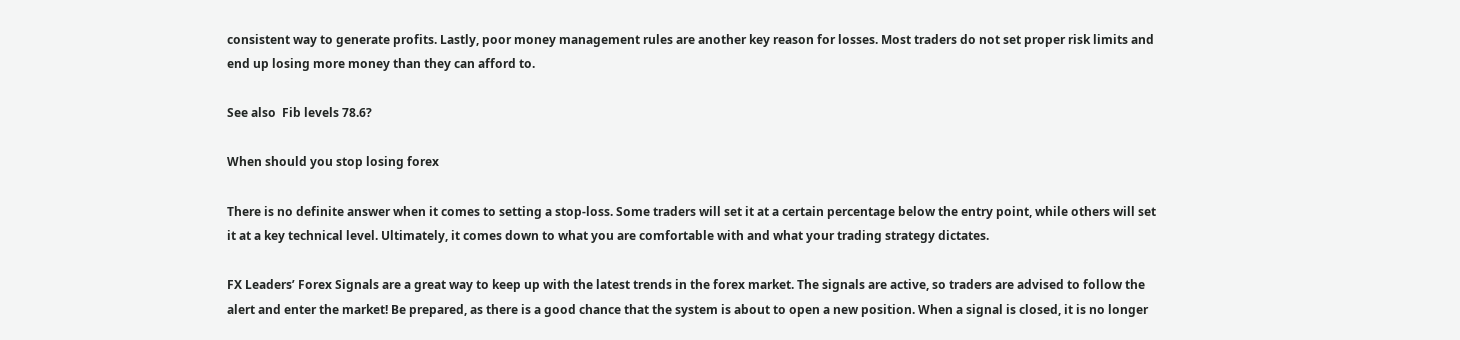consistent way to generate profits. Lastly, poor money management rules are another key reason for losses. Most traders do not set proper risk limits and end up losing more money than they can afford to.

See also  Fib levels 78.6?

When should you stop losing forex

There is no definite answer when it comes to setting a stop-loss. Some traders will set it at a certain percentage below the entry point, while others will set it at a key technical level. Ultimately, it comes down to what you are comfortable with and what your trading strategy dictates.

FX Leaders’ Forex Signals are a great way to keep up with the latest trends in the forex market. The signals are active, so traders are advised to follow the alert and enter the market! Be prepared, as there is a good chance that the system is about to open a new position. When a signal is closed, it is no longer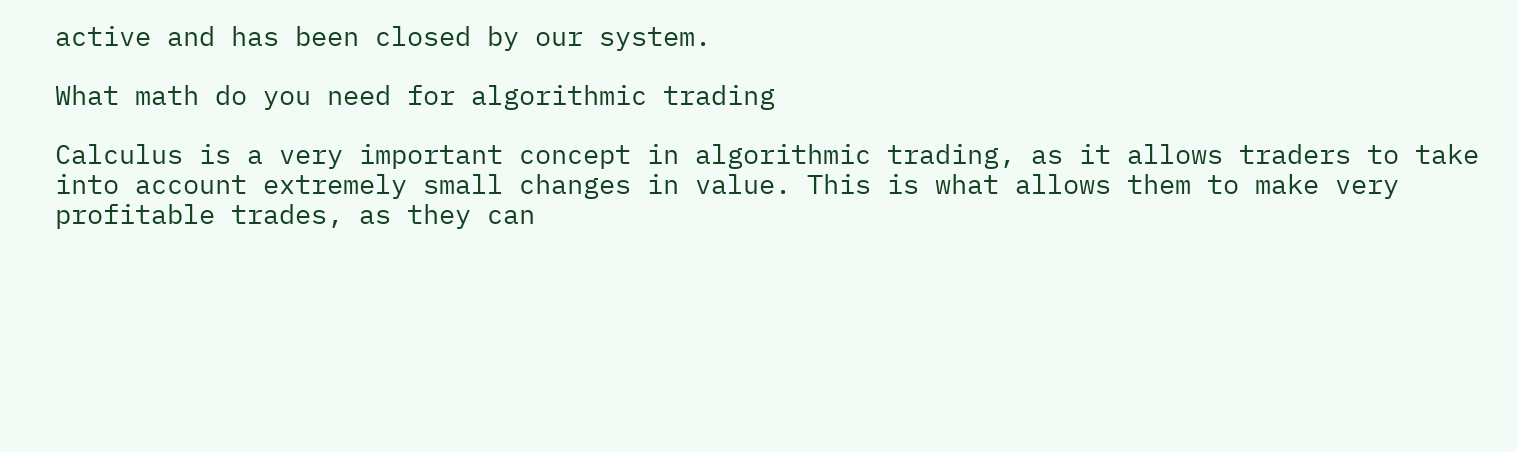active and has been closed by our system.

What math do you need for algorithmic trading

Calculus is a very important concept in algorithmic trading, as it allows traders to take into account extremely small changes in value. This is what allows them to make very profitable trades, as they can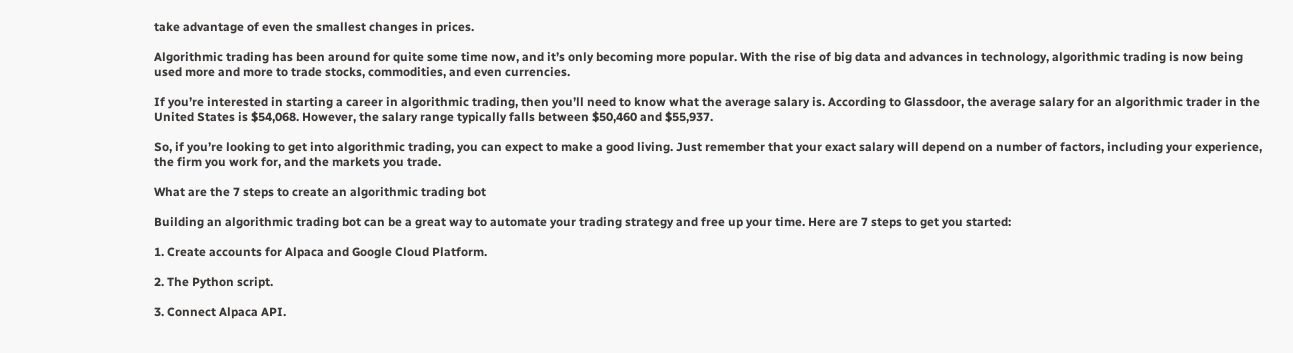take advantage of even the smallest changes in prices.

Algorithmic trading has been around for quite some time now, and it’s only becoming more popular. With the rise of big data and advances in technology, algorithmic trading is now being used more and more to trade stocks, commodities, and even currencies.

If you’re interested in starting a career in algorithmic trading, then you’ll need to know what the average salary is. According to Glassdoor, the average salary for an algorithmic trader in the United States is $54,068. However, the salary range typically falls between $50,460 and $55,937.

So, if you’re looking to get into algorithmic trading, you can expect to make a good living. Just remember that your exact salary will depend on a number of factors, including your experience, the firm you work for, and the markets you trade.

What are the 7 steps to create an algorithmic trading bot

Building an algorithmic trading bot can be a great way to automate your trading strategy and free up your time. Here are 7 steps to get you started:

1. Create accounts for Alpaca and Google Cloud Platform.

2. The Python script.

3. Connect Alpaca API.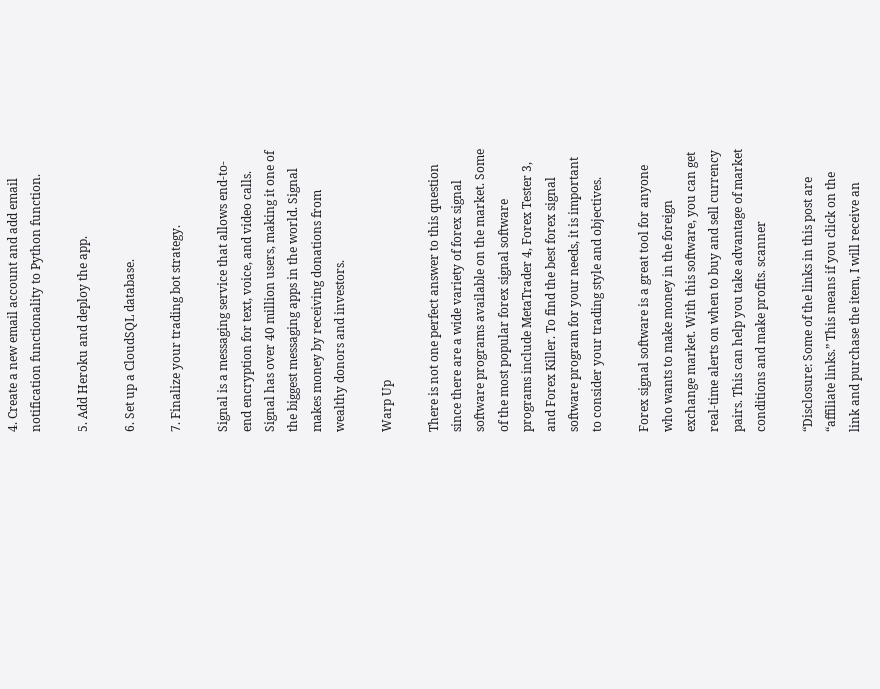4. Create a new email account and add email notification functionality to Python function.

5. Add Heroku and deploy the app.

6. Set up a CloudSQL database.

7. Finalize your trading bot strategy.

Signal is a messaging service that allows end-to-end encryption for text, voice, and video calls. Signal has over 40 million users, making it one of the biggest messaging apps in the world. Signal makes money by receiving donations from wealthy donors and investors.

Warp Up

There is not one perfect answer to this question since there are a wide variety of forex signal software programs available on the market. Some of the most popular forex signal software programs include MetaTrader 4, Forex Tester 3, and Forex Killer. To find the best forex signal software program for your needs, it is important to consider your trading style and objectives.

Forex signal software is a great tool for anyone who wants to make money in the foreign exchange market. With this software, you can get real-time alerts on when to buy and sell currency pairs. This can help you take advantage of market conditions and make profits. scanner

“Disclosure: Some of the links in this post are “affiliate links.” This means if you click on the link and purchase the item, I will receive an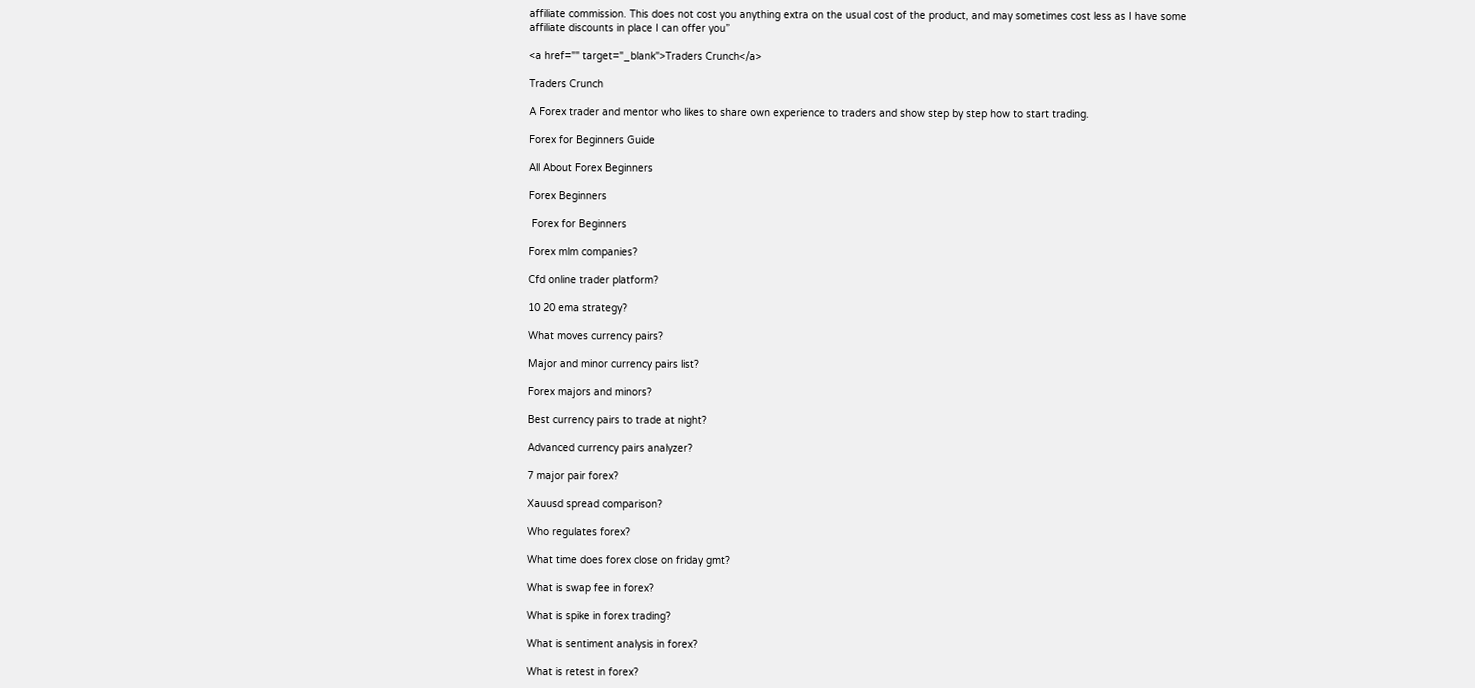affiliate commission. This does not cost you anything extra on the usual cost of the product, and may sometimes cost less as I have some affiliate discounts in place I can offer you”

<a href="" target="_blank">Traders Crunch</a>

Traders Crunch

A Forex trader and mentor who likes to share own experience to traders and show step by step how to start trading.

Forex for Beginners Guide

All About Forex Beginners

Forex Beginners

 Forex for Beginners

Forex mlm companies?

Cfd online trader platform?

10 20 ema strategy?

What moves currency pairs?

Major and minor currency pairs list?

Forex majors and minors?

Best currency pairs to trade at night?

Advanced currency pairs analyzer?

7 major pair forex?

Xauusd spread comparison?

Who regulates forex?

What time does forex close on friday gmt?

What is swap fee in forex?

What is spike in forex trading?

What is sentiment analysis in forex?

What is retest in forex?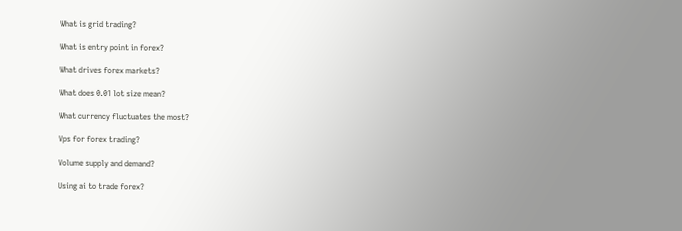What is grid trading?

What is entry point in forex?

What drives forex markets?

What does 0.01 lot size mean?

What currency fluctuates the most?

Vps for forex trading?

Volume supply and demand?

Using ai to trade forex?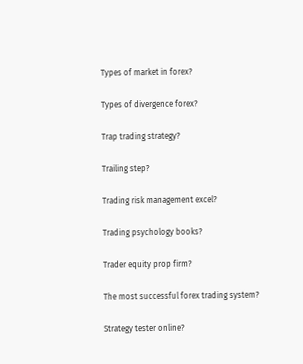Types of market in forex?

Types of divergence forex?

Trap trading strategy?

Trailing step?

Trading risk management excel?

Trading psychology books?

Trader equity prop firm?

The most successful forex trading system?

Strategy tester online?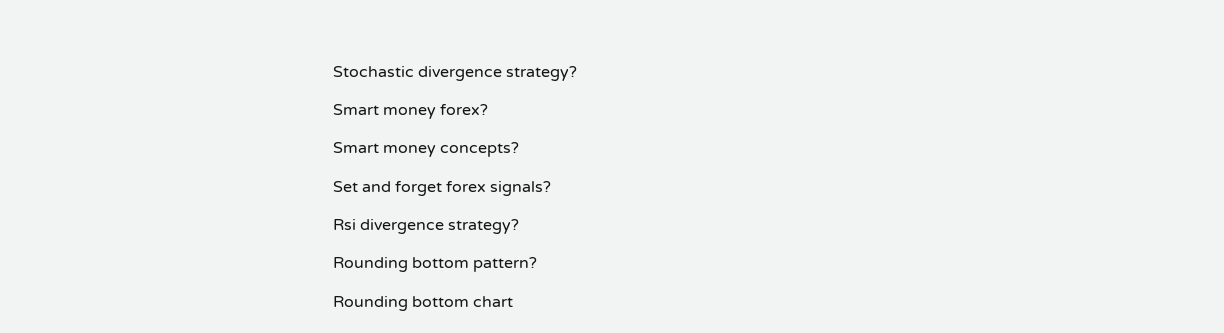Stochastic divergence strategy?

Smart money forex?

Smart money concepts?

Set and forget forex signals?

Rsi divergence strategy?

Rounding bottom pattern?

Rounding bottom chart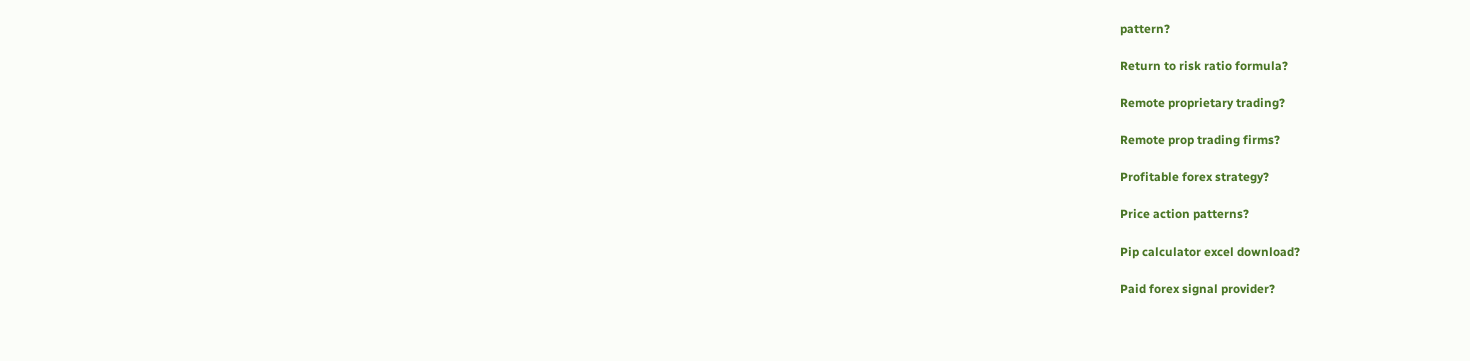pattern?

Return to risk ratio formula?

Remote proprietary trading?

Remote prop trading firms?

Profitable forex strategy?

Price action patterns?

Pip calculator excel download?

Paid forex signal provider?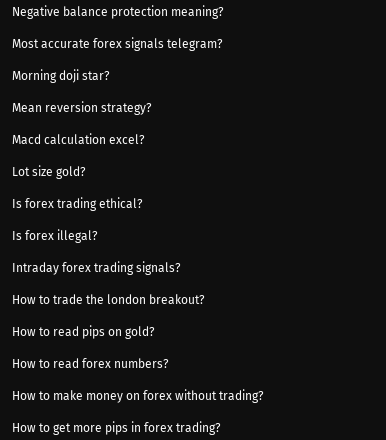Negative balance protection meaning?

Most accurate forex signals telegram?

Morning doji star?

Mean reversion strategy?

Macd calculation excel?

Lot size gold?

Is forex trading ethical?

Is forex illegal?

Intraday forex trading signals?

How to trade the london breakout?

How to read pips on gold?

How to read forex numbers?

How to make money on forex without trading?

How to get more pips in forex trading?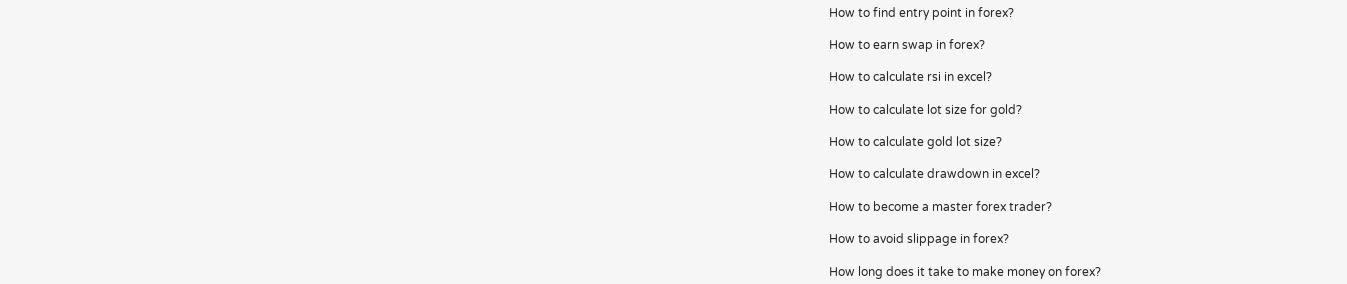How to find entry point in forex?

How to earn swap in forex?

How to calculate rsi in excel?

How to calculate lot size for gold?

How to calculate gold lot size?

How to calculate drawdown in excel?

How to become a master forex trader?

How to avoid slippage in forex?

How long does it take to make money on forex?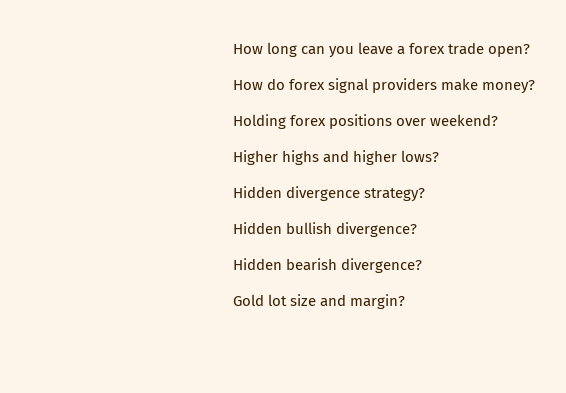How long can you leave a forex trade open?

How do forex signal providers make money?

Holding forex positions over weekend?

Higher highs and higher lows?

Hidden divergence strategy?

Hidden bullish divergence?

Hidden bearish divergence?

Gold lot size and margin?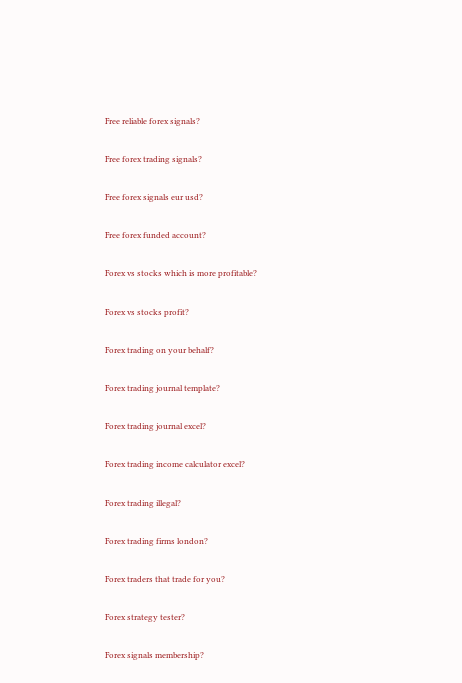Free reliable forex signals?

Free forex trading signals?

Free forex signals eur usd?

Free forex funded account?

Forex vs stocks which is more profitable?

Forex vs stocks profit?

Forex trading on your behalf?

Forex trading journal template?

Forex trading journal excel?

Forex trading income calculator excel?

Forex trading illegal?

Forex trading firms london?

Forex traders that trade for you?

Forex strategy tester?

Forex signals membership?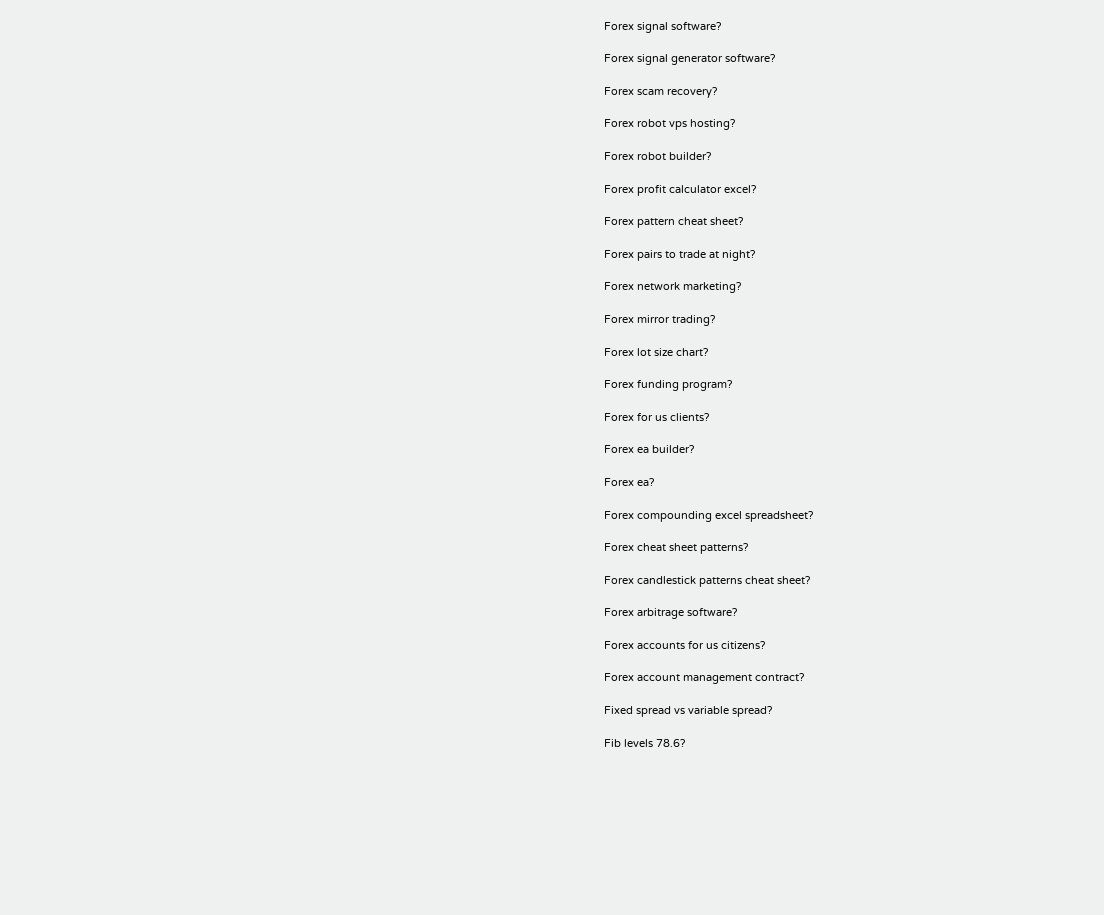Forex signal software?

Forex signal generator software?

Forex scam recovery?

Forex robot vps hosting?

Forex robot builder?

Forex profit calculator excel?

Forex pattern cheat sheet?

Forex pairs to trade at night?

Forex network marketing?

Forex mirror trading?

Forex lot size chart?

Forex funding program?

Forex for us clients?

Forex ea builder?

Forex ea?

Forex compounding excel spreadsheet?

Forex cheat sheet patterns?

Forex candlestick patterns cheat sheet?

Forex arbitrage software?

Forex accounts for us citizens?

Forex account management contract?

Fixed spread vs variable spread?

Fib levels 78.6?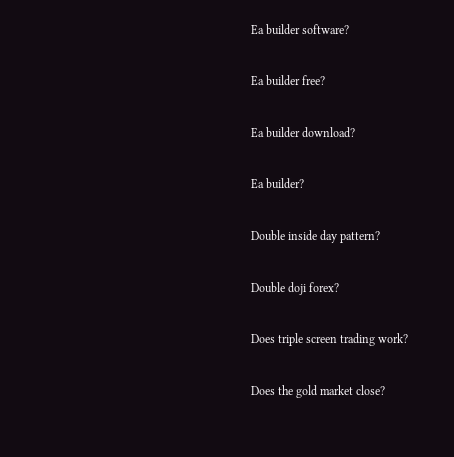Ea builder software?

Ea builder free?

Ea builder download?

Ea builder?

Double inside day pattern?

Double doji forex?

Does triple screen trading work?

Does the gold market close?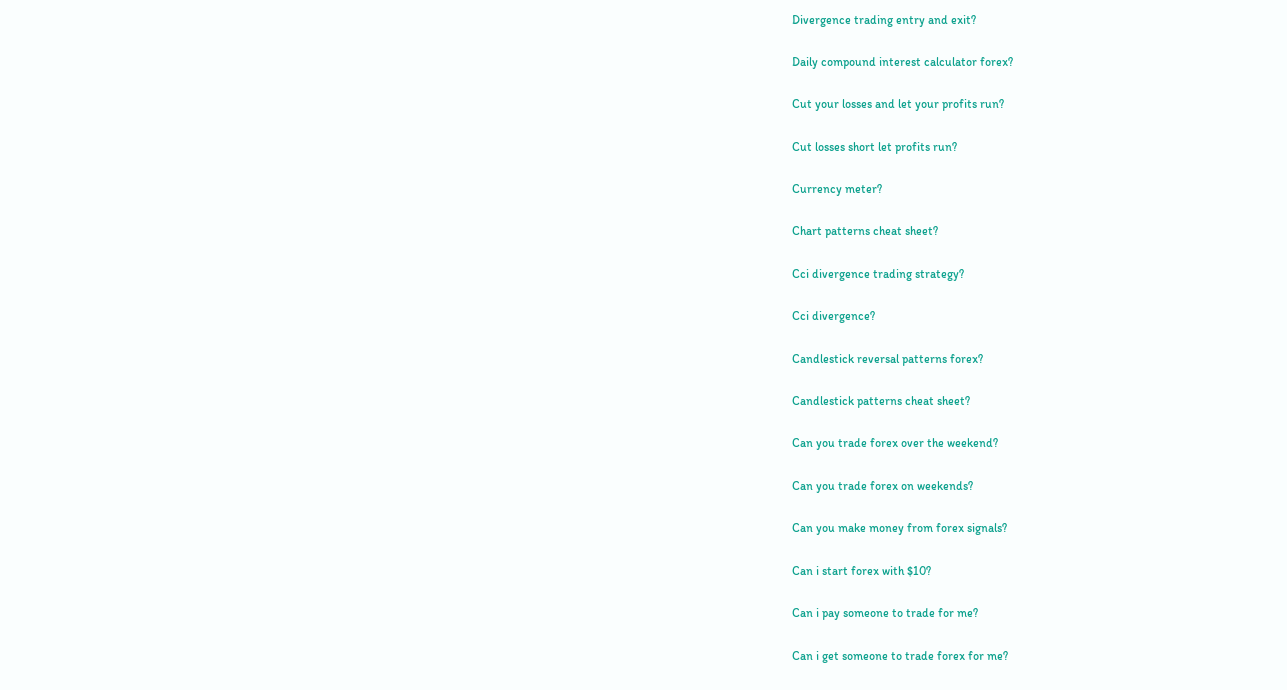Divergence trading entry and exit?

Daily compound interest calculator forex?

Cut your losses and let your profits run?

Cut losses short let profits run?

Currency meter?

Chart patterns cheat sheet?

Cci divergence trading strategy?

Cci divergence?

Candlestick reversal patterns forex?

Candlestick patterns cheat sheet?

Can you trade forex over the weekend?

Can you trade forex on weekends?

Can you make money from forex signals?

Can i start forex with $10?

Can i pay someone to trade for me?

Can i get someone to trade forex for me?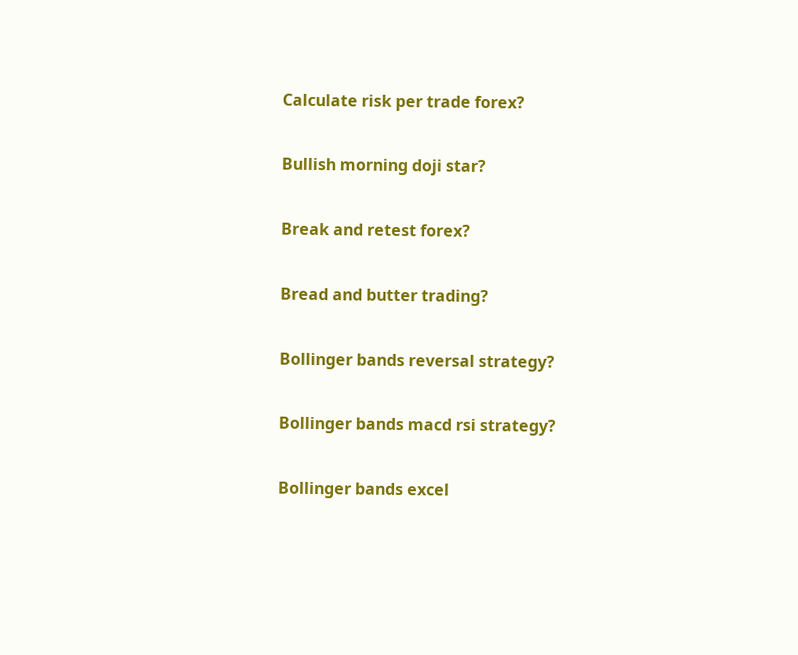Calculate risk per trade forex?

Bullish morning doji star?

Break and retest forex?

Bread and butter trading?

Bollinger bands reversal strategy?

Bollinger bands macd rsi strategy?

Bollinger bands excel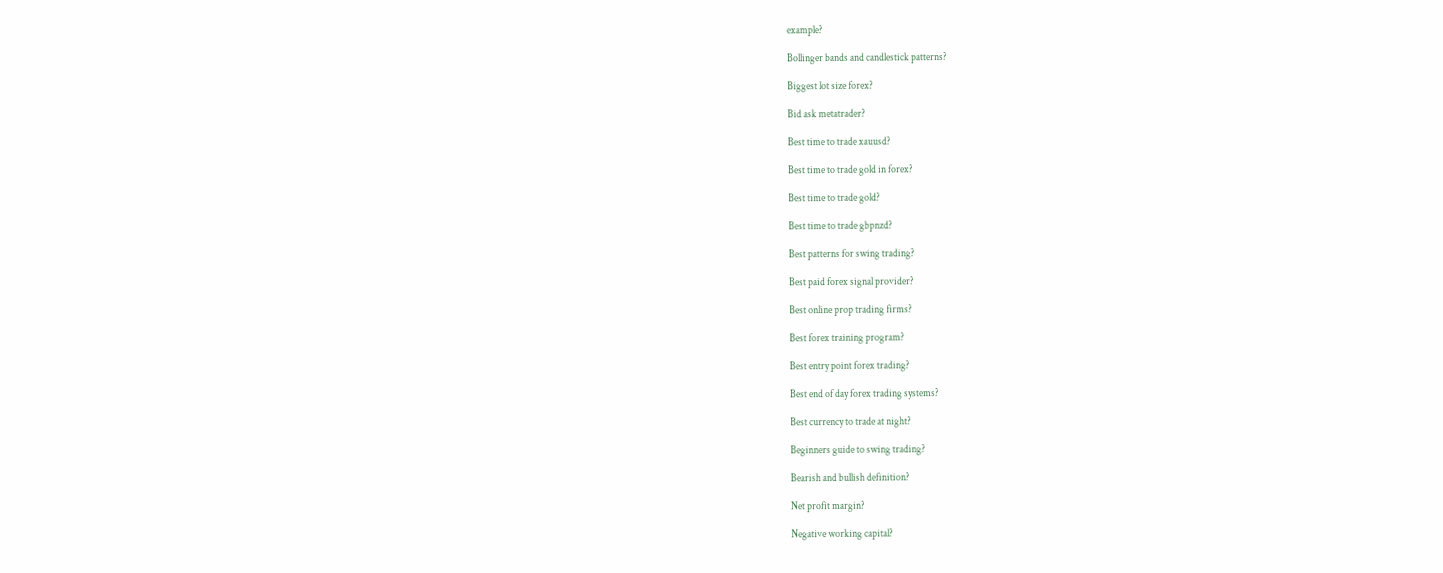example?

Bollinger bands and candlestick patterns?

Biggest lot size forex?

Bid ask metatrader?

Best time to trade xauusd?

Best time to trade gold in forex?

Best time to trade gold?

Best time to trade gbpnzd?

Best patterns for swing trading?

Best paid forex signal provider?

Best online prop trading firms?

Best forex training program?

Best entry point forex trading?

Best end of day forex trading systems?

Best currency to trade at night?

Beginners guide to swing trading?

Bearish and bullish definition?

Net profit margin?

Negative working capital?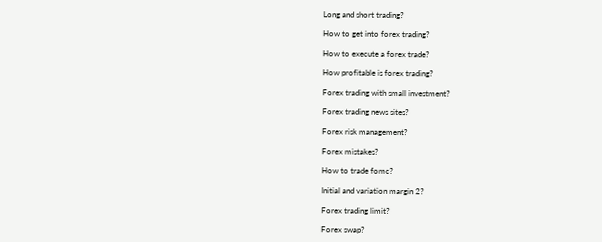Long and short trading?

How to get into forex trading?

How to execute a forex trade?

How profitable is forex trading?

Forex trading with small investment?

Forex trading news sites?

Forex risk management?

Forex mistakes?

How to trade fomc?

Initial and variation margin 2?

Forex trading limit?

Forex swap?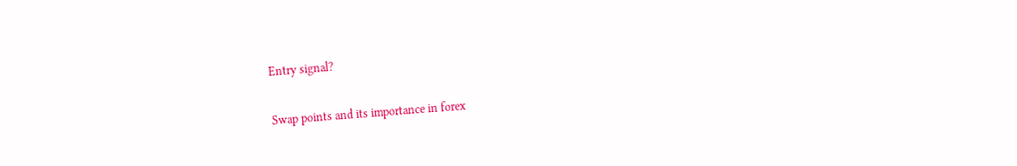Entry signal?

Swap points and its importance in forex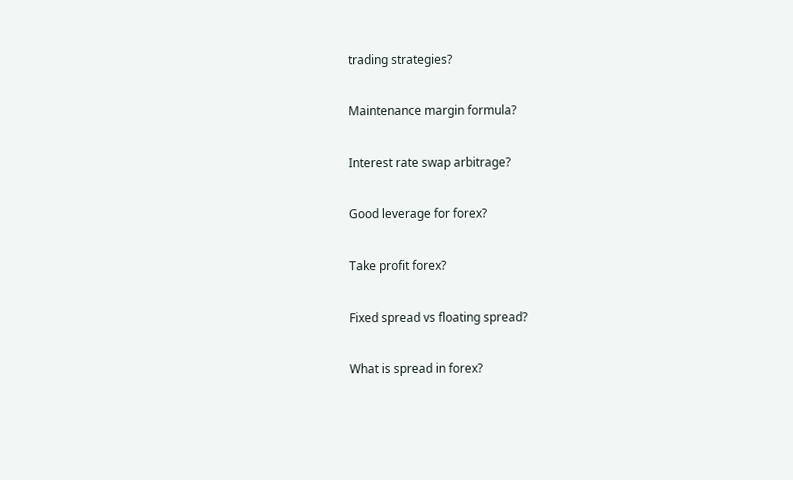trading strategies?

Maintenance margin formula?

Interest rate swap arbitrage?

Good leverage for forex?

Take profit forex?

Fixed spread vs floating spread?

What is spread in forex?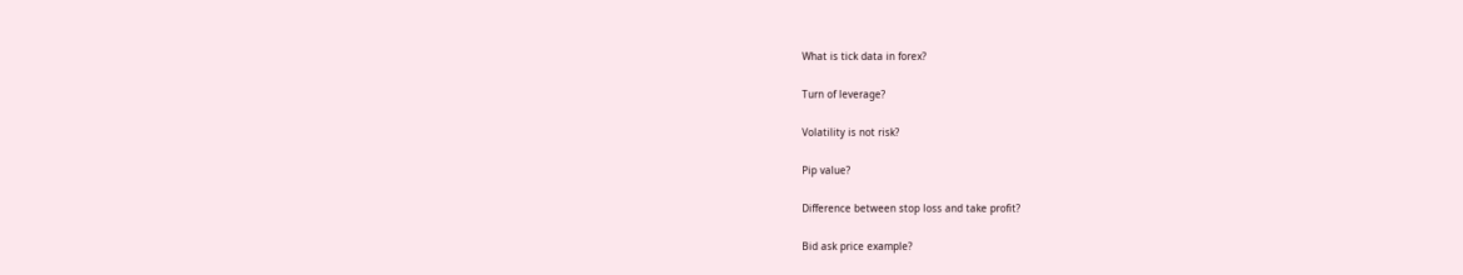What is tick data in forex?

Turn of leverage?

Volatility is not risk?

Pip value?

Difference between stop loss and take profit?

Bid ask price example?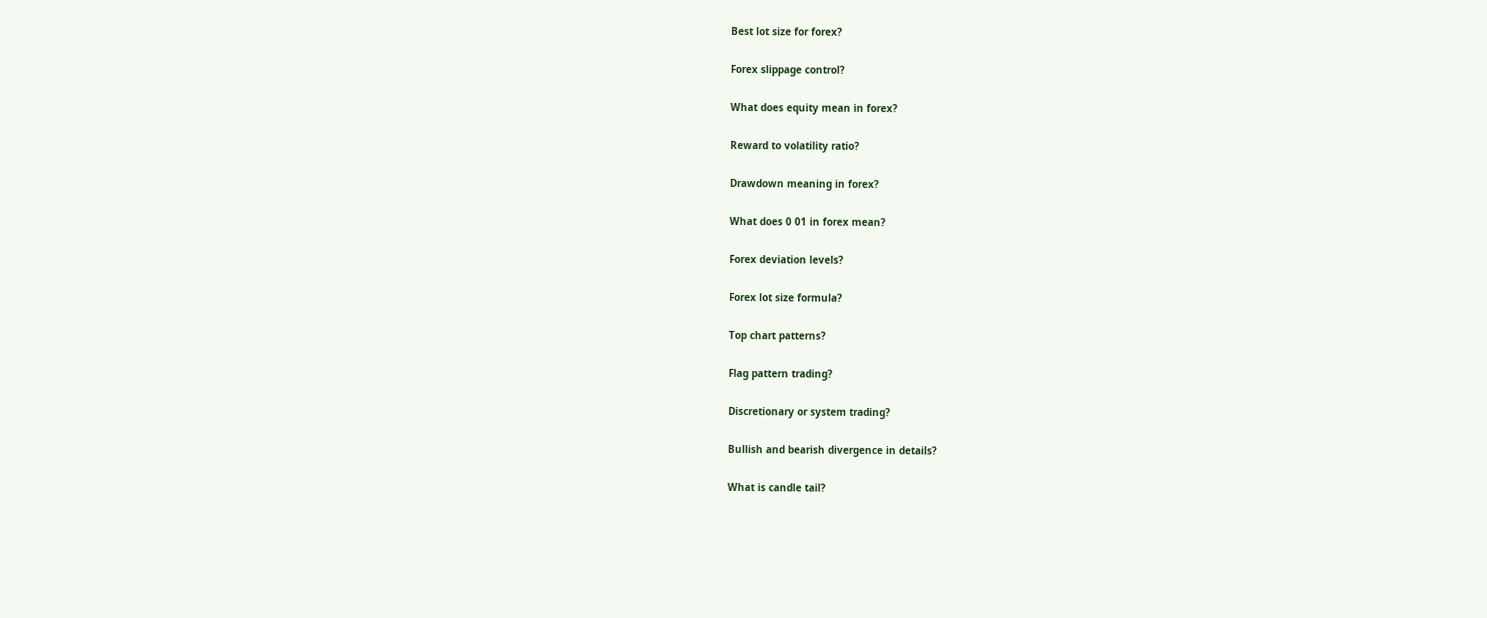Best lot size for forex?

Forex slippage control?

What does equity mean in forex?

Reward to volatility ratio?

Drawdown meaning in forex?

What does 0 01 in forex mean?

Forex deviation levels?

Forex lot size formula?

Top chart patterns?

Flag pattern trading?

Discretionary or system trading?

Bullish and bearish divergence in details?

What is candle tail?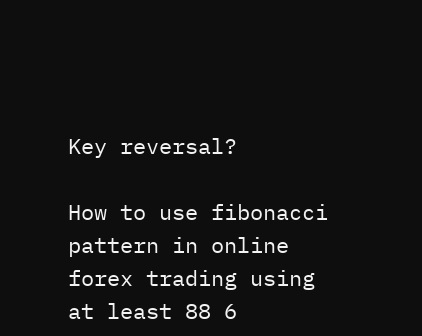Key reversal?

How to use fibonacci pattern in online forex trading using at least 88 6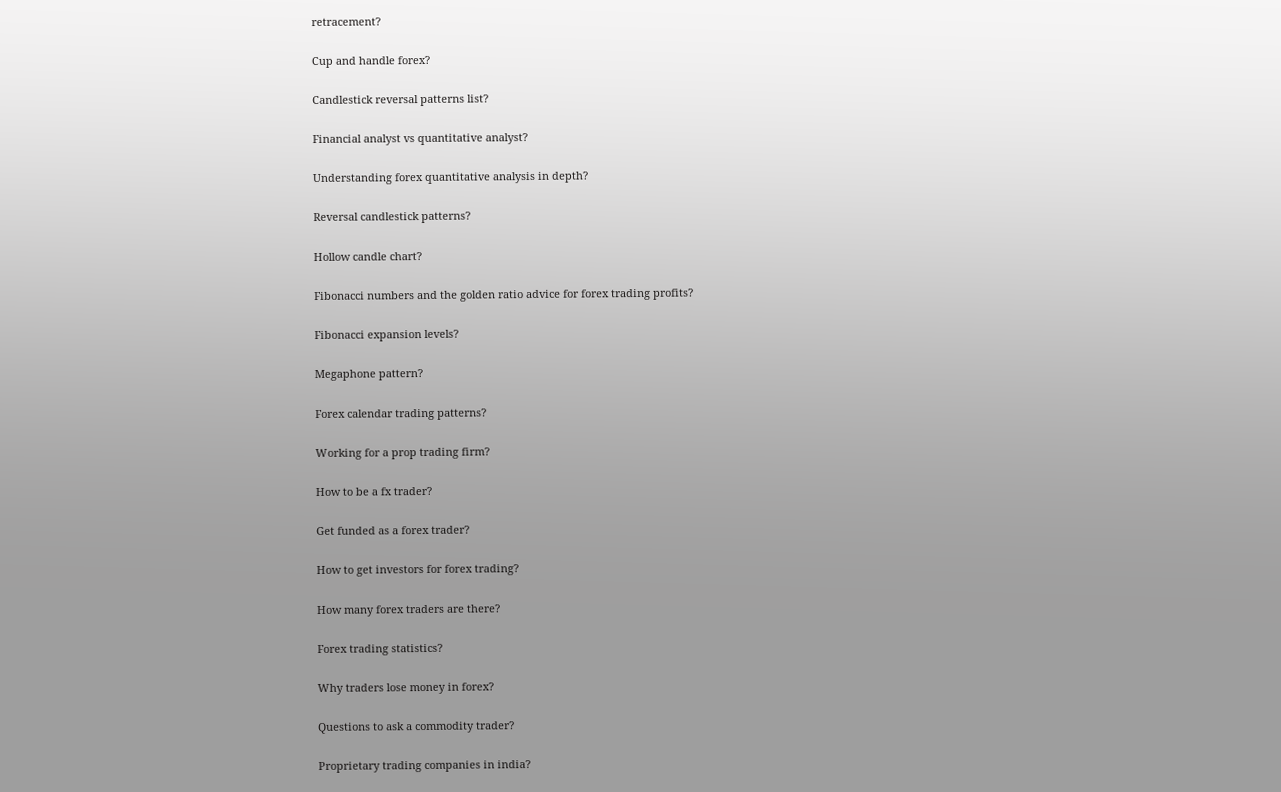retracement?

Cup and handle forex?

Candlestick reversal patterns list?

Financial analyst vs quantitative analyst?

Understanding forex quantitative analysis in depth?

Reversal candlestick patterns?

Hollow candle chart?

Fibonacci numbers and the golden ratio advice for forex trading profits?

Fibonacci expansion levels?

Megaphone pattern?

Forex calendar trading patterns?

Working for a prop trading firm?

How to be a fx trader?

Get funded as a forex trader?

How to get investors for forex trading?

How many forex traders are there?

Forex trading statistics?

Why traders lose money in forex?

Questions to ask a commodity trader?

Proprietary trading companies in india?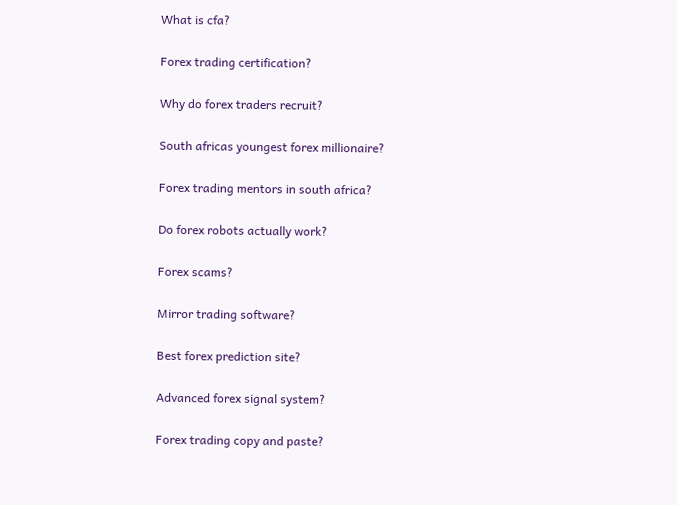What is cfa?

Forex trading certification?

Why do forex traders recruit?

South africas youngest forex millionaire?

Forex trading mentors in south africa?

Do forex robots actually work?

Forex scams?

Mirror trading software?

Best forex prediction site?

Advanced forex signal system?

Forex trading copy and paste?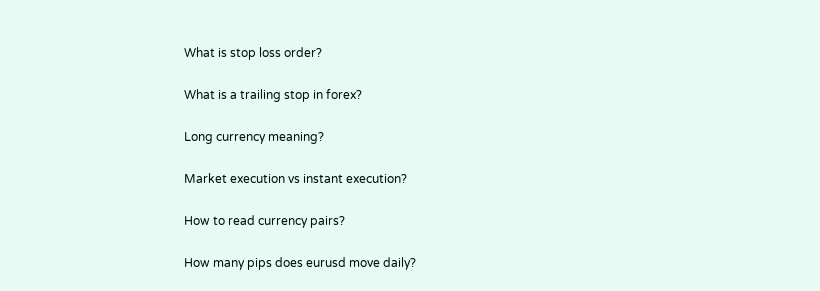What is stop loss order?

What is a trailing stop in forex?

Long currency meaning?

Market execution vs instant execution?

How to read currency pairs?

How many pips does eurusd move daily?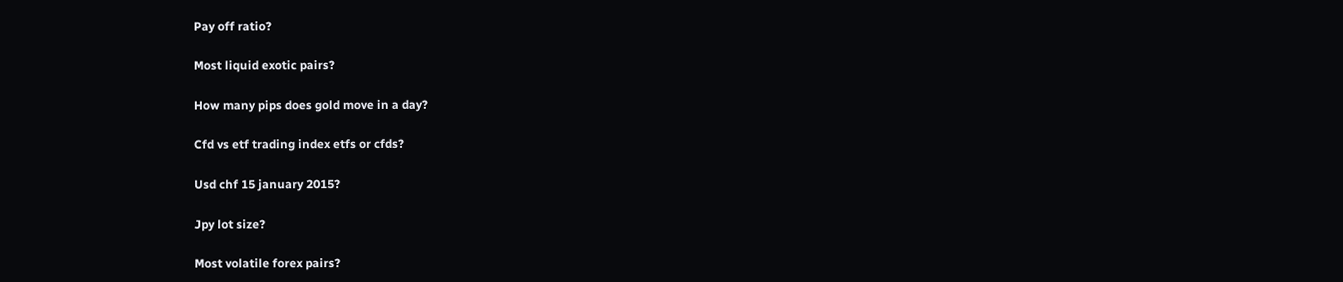Pay off ratio?

Most liquid exotic pairs?

How many pips does gold move in a day?

Cfd vs etf trading index etfs or cfds?

Usd chf 15 january 2015?

Jpy lot size?

Most volatile forex pairs?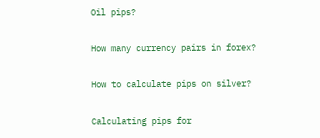Oil pips?

How many currency pairs in forex?

How to calculate pips on silver?

Calculating pips for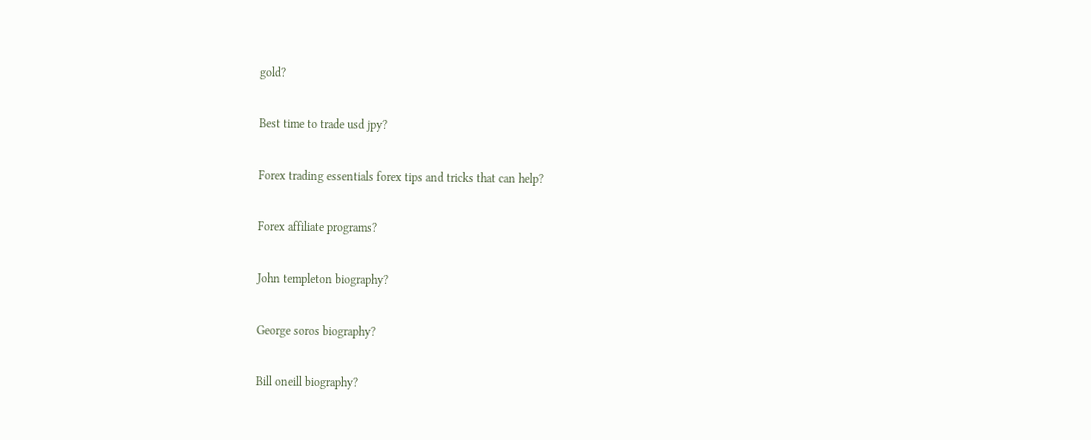gold?

Best time to trade usd jpy?

Forex trading essentials forex tips and tricks that can help?

Forex affiliate programs?

John templeton biography?

George soros biography?

Bill oneill biography?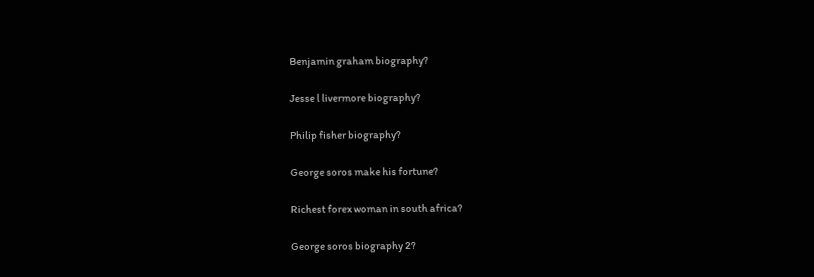Benjamin graham biography?

Jesse l livermore biography?

Philip fisher biography?

George soros make his fortune?

Richest forex woman in south africa?

George soros biography 2?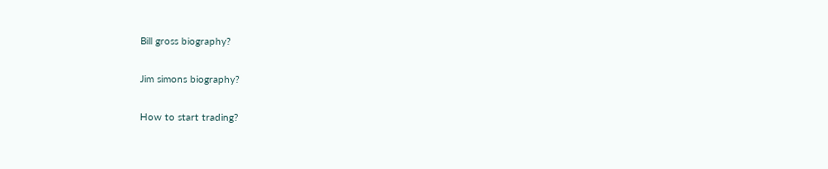Bill gross biography?

Jim simons biography?

How to start trading?